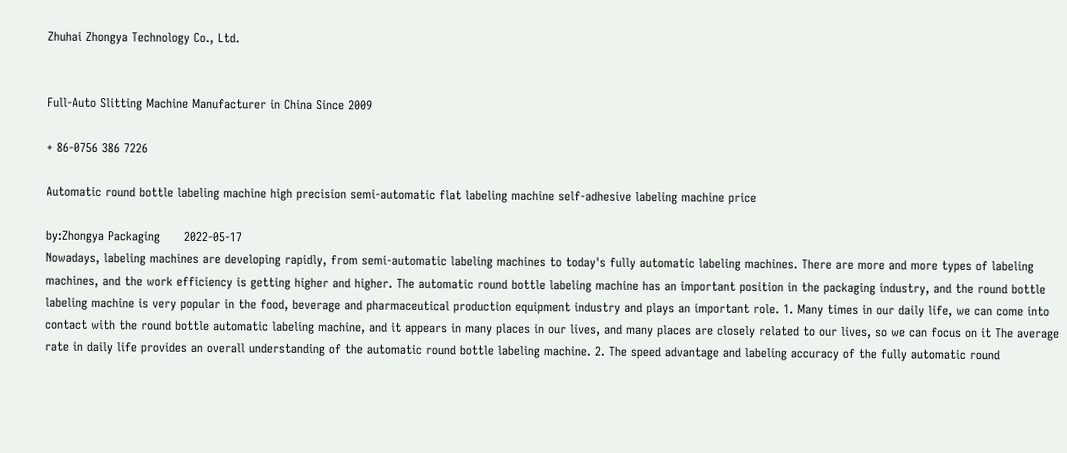Zhuhai Zhongya Technology Co., Ltd.


Full-Auto Slitting Machine Manufacturer in China Since 2009

+ 86-0756 386 7226

Automatic round bottle labeling machine high precision semi-automatic flat labeling machine self-adhesive labeling machine price

by:Zhongya Packaging      2022-05-17
Nowadays, labeling machines are developing rapidly, from semi-automatic labeling machines to today's fully automatic labeling machines. There are more and more types of labeling machines, and the work efficiency is getting higher and higher. The automatic round bottle labeling machine has an important position in the packaging industry, and the round bottle labeling machine is very popular in the food, beverage and pharmaceutical production equipment industry and plays an important role. 1. Many times in our daily life, we can come into contact with the round bottle automatic labeling machine, and it appears in many places in our lives, and many places are closely related to our lives, so we can focus on it The average rate in daily life provides an overall understanding of the automatic round bottle labeling machine. 2. The speed advantage and labeling accuracy of the fully automatic round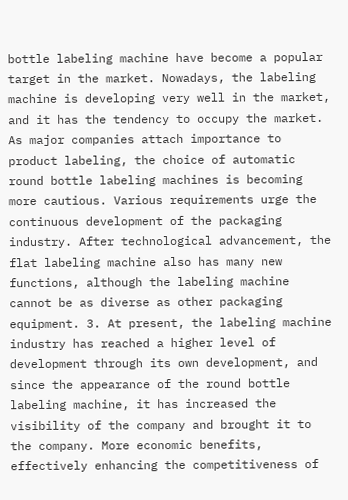bottle labeling machine have become a popular target in the market. Nowadays, the labeling machine is developing very well in the market, and it has the tendency to occupy the market. As major companies attach importance to product labeling, the choice of automatic round bottle labeling machines is becoming more cautious. Various requirements urge the continuous development of the packaging industry. After technological advancement, the flat labeling machine also has many new functions, although the labeling machine cannot be as diverse as other packaging equipment. 3. At present, the labeling machine industry has reached a higher level of development through its own development, and since the appearance of the round bottle labeling machine, it has increased the visibility of the company and brought it to the company. More economic benefits, effectively enhancing the competitiveness of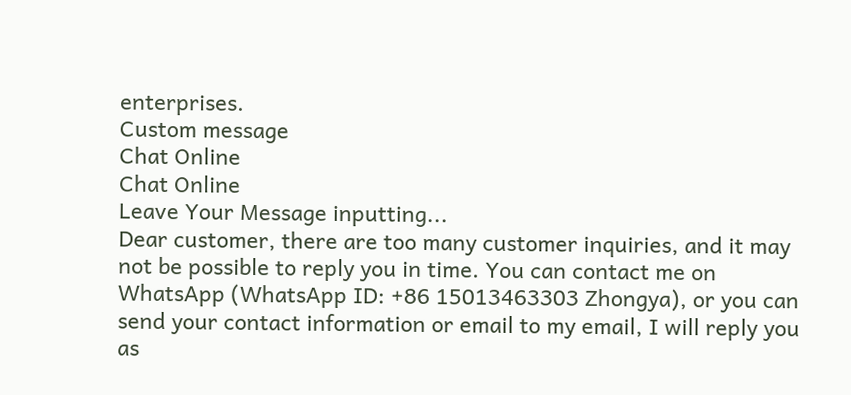enterprises.
Custom message
Chat Online
Chat Online
Leave Your Message inputting...
Dear customer, there are too many customer inquiries, and it may not be possible to reply you in time. You can contact me on WhatsApp (WhatsApp ID: +86 15013463303 Zhongya), or you can send your contact information or email to my email, I will reply you as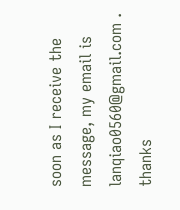soon as I receive the message, my email is lanqiao0560@gmail.com . thanks